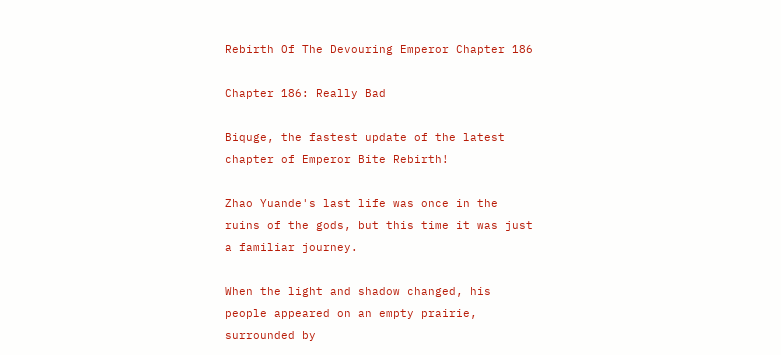Rebirth Of The Devouring Emperor Chapter 186

Chapter 186: Really Bad

Biquge, the fastest update of the latest chapter of Emperor Bite Rebirth!

Zhao Yuande's last life was once in the ruins of the gods, but this time it was just a familiar journey.

When the light and shadow changed, his people appeared on an empty prairie, surrounded by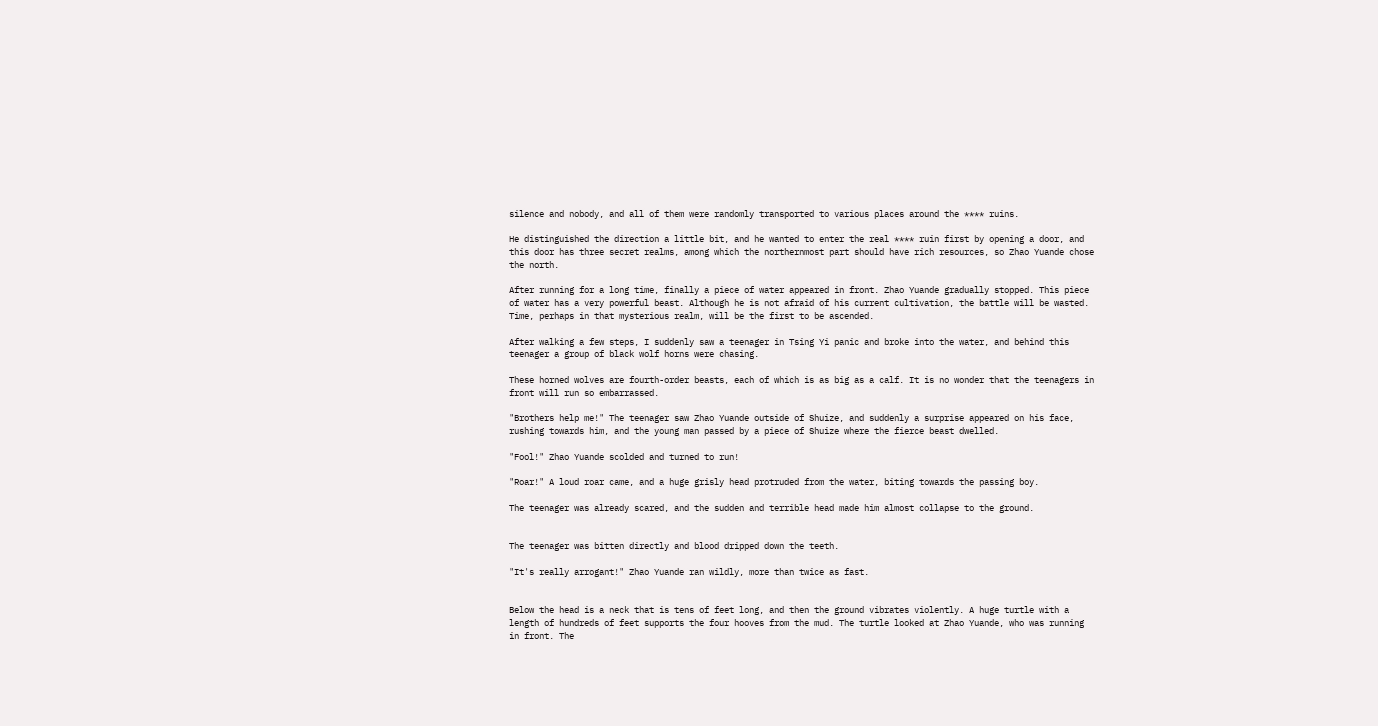silence and nobody, and all of them were randomly transported to various places around the **** ruins.

He distinguished the direction a little bit, and he wanted to enter the real **** ruin first by opening a door, and this door has three secret realms, among which the northernmost part should have rich resources, so Zhao Yuande chose the north.

After running for a long time, finally a piece of water appeared in front. Zhao Yuande gradually stopped. This piece of water has a very powerful beast. Although he is not afraid of his current cultivation, the battle will be wasted. Time, perhaps in that mysterious realm, will be the first to be ascended.

After walking a few steps, I suddenly saw a teenager in Tsing Yi panic and broke into the water, and behind this teenager a group of black wolf horns were chasing.

These horned wolves are fourth-order beasts, each of which is as big as a calf. It is no wonder that the teenagers in front will run so embarrassed.

"Brothers help me!" The teenager saw Zhao Yuande outside of Shuize, and suddenly a surprise appeared on his face, rushing towards him, and the young man passed by a piece of Shuize where the fierce beast dwelled.

"Fool!" Zhao Yuande scolded and turned to run!

"Roar!" A loud roar came, and a huge grisly head protruded from the water, biting towards the passing boy.

The teenager was already scared, and the sudden and terrible head made him almost collapse to the ground.


The teenager was bitten directly and blood dripped down the teeth.

"It's really arrogant!" Zhao Yuande ran wildly, more than twice as fast.


Below the head is a neck that is tens of feet long, and then the ground vibrates violently. A huge turtle with a length of hundreds of feet supports the four hooves from the mud. The turtle looked at Zhao Yuande, who was running in front. The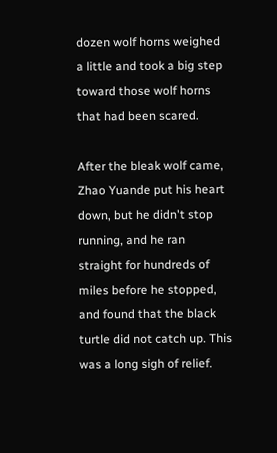dozen wolf horns weighed a little and took a big step toward those wolf horns that had been scared.

After the bleak wolf came, Zhao Yuande put his heart down, but he didn't stop running, and he ran straight for hundreds of miles before he stopped, and found that the black turtle did not catch up. This was a long sigh of relief.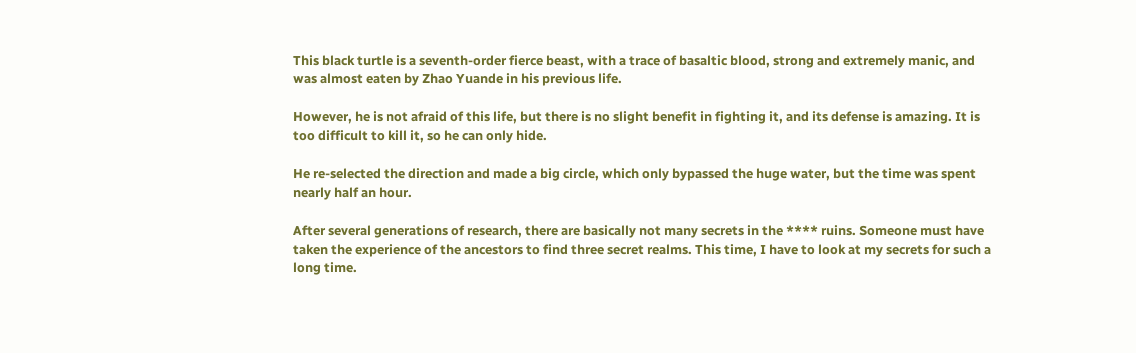This black turtle is a seventh-order fierce beast, with a trace of basaltic blood, strong and extremely manic, and was almost eaten by Zhao Yuande in his previous life.

However, he is not afraid of this life, but there is no slight benefit in fighting it, and its defense is amazing. It is too difficult to kill it, so he can only hide.

He re-selected the direction and made a big circle, which only bypassed the huge water, but the time was spent nearly half an hour.

After several generations of research, there are basically not many secrets in the **** ruins. Someone must have taken the experience of the ancestors to find three secret realms. This time, I have to look at my secrets for such a long time.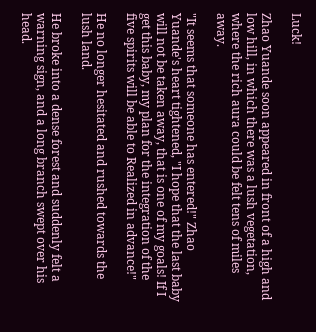Luck!

Zhao Yuande soon appeared in front of a high and low hill, in which there was a lush vegetation, where the rich aura could be felt tens of miles away.

"It seems that someone has entered!" Zhao Yuande's heart tightened, "I hope that the last baby will not be taken away, that is one of my goals! If I get this baby, my plan for the integration of the five spirits will be able to Realized in advance!"

He no longer hesitated and rushed towards the lush land.

He broke into a dense forest and suddenly felt a warning sign, and a long branch swept over his head.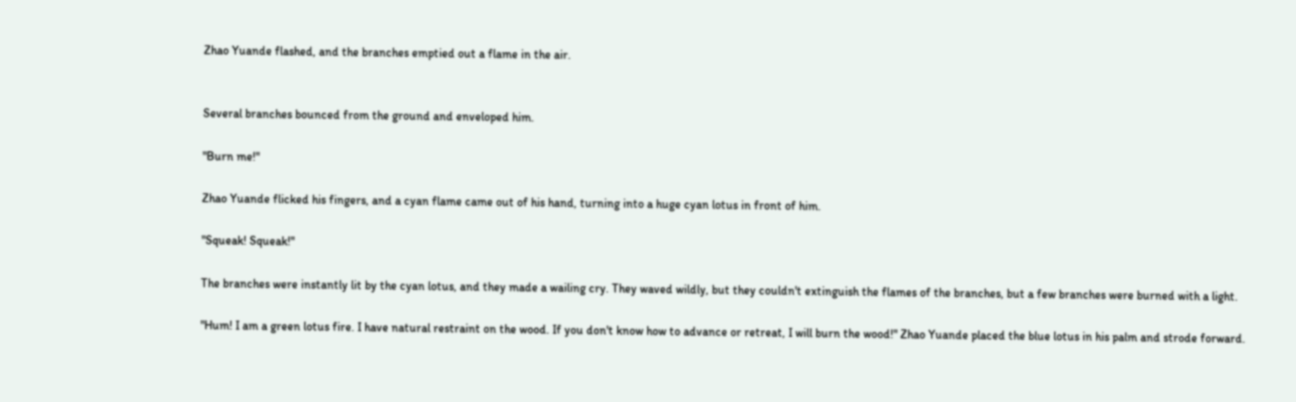Zhao Yuande flashed, and the branches emptied out a flame in the air.


Several branches bounced from the ground and enveloped him.

"Burn me!"

Zhao Yuande flicked his fingers, and a cyan flame came out of his hand, turning into a huge cyan lotus in front of him.

"Squeak! Squeak!"

The branches were instantly lit by the cyan lotus, and they made a wailing cry. They waved wildly, but they couldn't extinguish the flames of the branches, but a few branches were burned with a light.

"Hum! I am a green lotus fire. I have natural restraint on the wood. If you don't know how to advance or retreat, I will burn the wood!" Zhao Yuande placed the blue lotus in his palm and strode forward.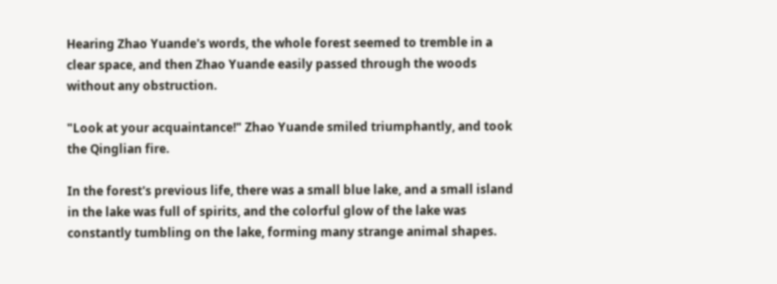Hearing Zhao Yuande's words, the whole forest seemed to tremble in a clear space, and then Zhao Yuande easily passed through the woods without any obstruction.

"Look at your acquaintance!" Zhao Yuande smiled triumphantly, and took the Qinglian fire.

In the forest's previous life, there was a small blue lake, and a small island in the lake was full of spirits, and the colorful glow of the lake was constantly tumbling on the lake, forming many strange animal shapes.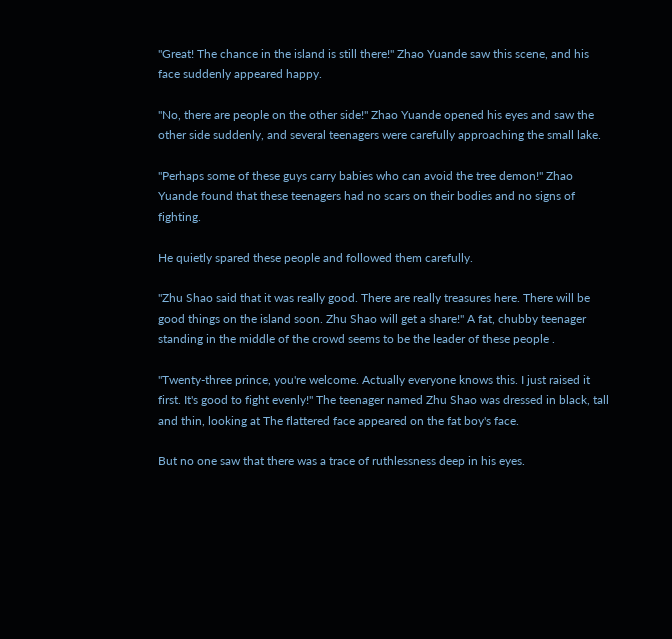"Great! The chance in the island is still there!" Zhao Yuande saw this scene, and his face suddenly appeared happy.

"No, there are people on the other side!" Zhao Yuande opened his eyes and saw the other side suddenly, and several teenagers were carefully approaching the small lake.

"Perhaps some of these guys carry babies who can avoid the tree demon!" Zhao Yuande found that these teenagers had no scars on their bodies and no signs of fighting.

He quietly spared these people and followed them carefully.

"Zhu Shao said that it was really good. There are really treasures here. There will be good things on the island soon. Zhu Shao will get a share!" A fat, chubby teenager standing in the middle of the crowd seems to be the leader of these people .

"Twenty-three prince, you're welcome. Actually everyone knows this. I just raised it first. It's good to fight evenly!" The teenager named Zhu Shao was dressed in black, tall and thin, looking at The flattered face appeared on the fat boy's face.

But no one saw that there was a trace of ruthlessness deep in his eyes.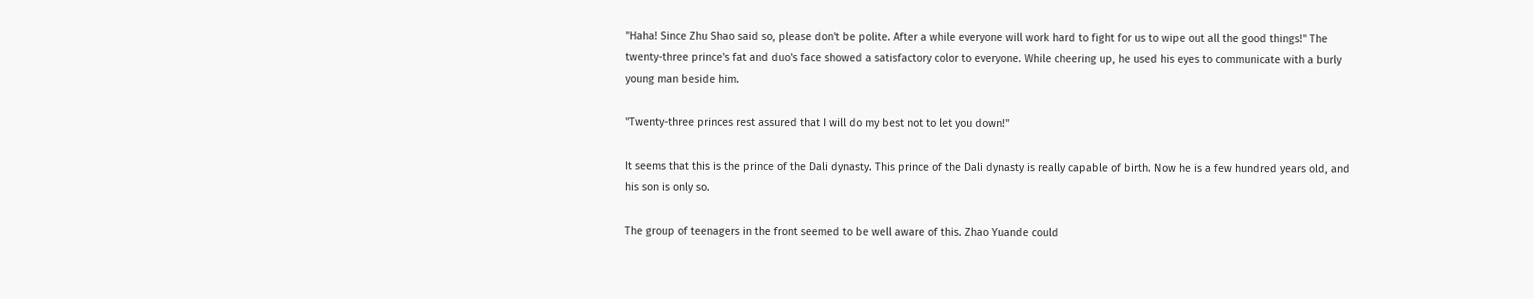"Haha! Since Zhu Shao said so, please don't be polite. After a while everyone will work hard to fight for us to wipe out all the good things!" The twenty-three prince's fat and duo's face showed a satisfactory color to everyone. While cheering up, he used his eyes to communicate with a burly young man beside him.

"Twenty-three princes rest assured that I will do my best not to let you down!"

It seems that this is the prince of the Dali dynasty. This prince of the Dali dynasty is really capable of birth. Now he is a few hundred years old, and his son is only so.

The group of teenagers in the front seemed to be well aware of this. Zhao Yuande could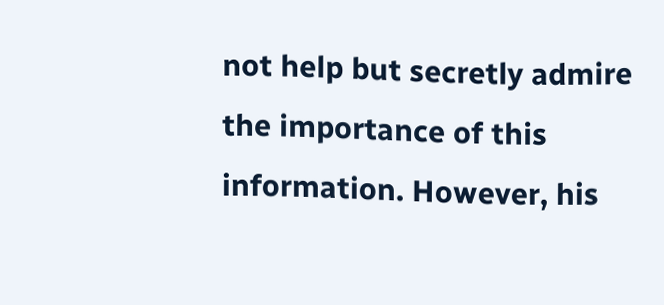not help but secretly admire the importance of this information. However, his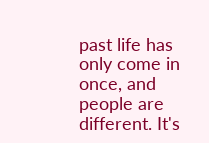past life has only come in once, and people are different. It's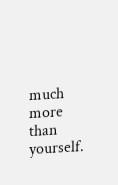much more than yourself.